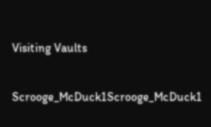Visiting Vaults

Scrooge_McDuck1Scrooge_McDuck1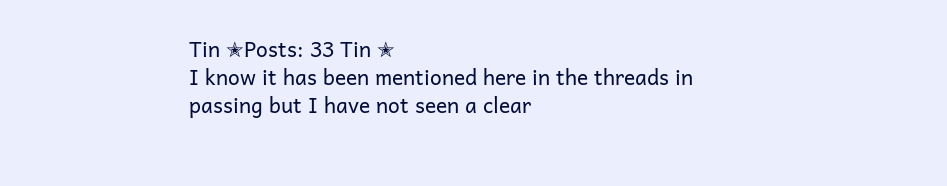Tin ✭Posts: 33 Tin ✭
I know it has been mentioned here in the threads in passing but I have not seen a clear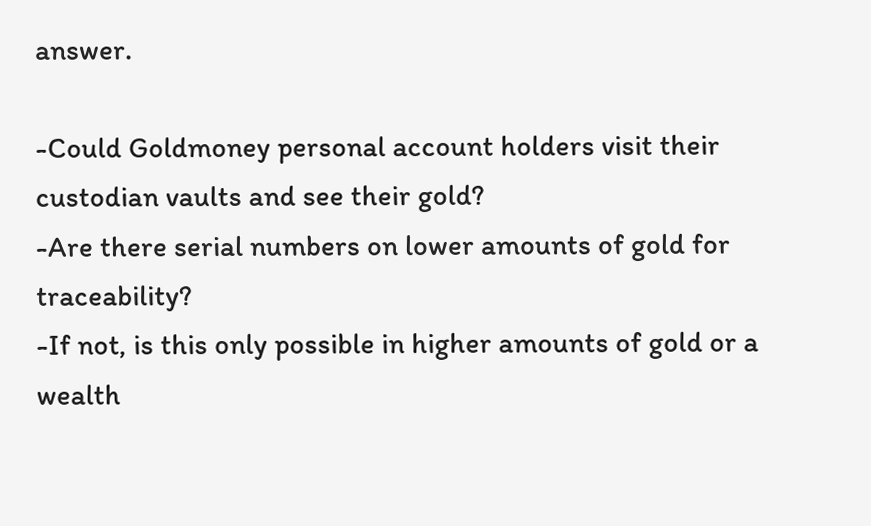answer.

-Could Goldmoney personal account holders visit their custodian vaults and see their gold?
-Are there serial numbers on lower amounts of gold for traceability?
-If not, is this only possible in higher amounts of gold or a wealth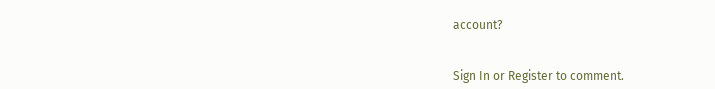account?


Sign In or Register to comment.